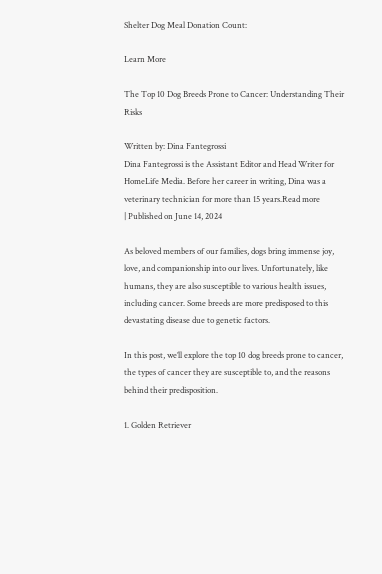Shelter Dog Meal Donation Count:

Learn More

The Top 10 Dog Breeds Prone to Cancer: Understanding Their Risks

Written by: Dina Fantegrossi
Dina Fantegrossi is the Assistant Editor and Head Writer for HomeLife Media. Before her career in writing, Dina was a veterinary technician for more than 15 years.Read more
| Published on June 14, 2024

As beloved members of our families, dogs bring immense joy, love, and companionship into our lives. Unfortunately, like humans, they are also susceptible to various health issues, including cancer. Some breeds are more predisposed to this devastating disease due to genetic factors.

In this post, we’ll explore the top 10 dog breeds prone to cancer, the types of cancer they are susceptible to, and the reasons behind their predisposition.

1. Golden Retriever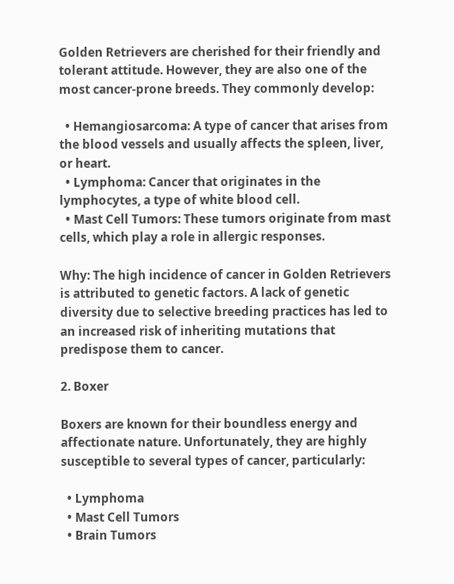Golden Retrievers are cherished for their friendly and tolerant attitude. However, they are also one of the most cancer-prone breeds. They commonly develop:

  • Hemangiosarcoma: A type of cancer that arises from the blood vessels and usually affects the spleen, liver, or heart.
  • Lymphoma: Cancer that originates in the lymphocytes, a type of white blood cell.
  • Mast Cell Tumors: These tumors originate from mast cells, which play a role in allergic responses.

Why: The high incidence of cancer in Golden Retrievers is attributed to genetic factors. A lack of genetic diversity due to selective breeding practices has led to an increased risk of inheriting mutations that predispose them to cancer.

2. Boxer

Boxers are known for their boundless energy and affectionate nature. Unfortunately, they are highly susceptible to several types of cancer, particularly:

  • Lymphoma
  • Mast Cell Tumors
  • Brain Tumors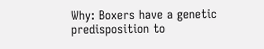Why: Boxers have a genetic predisposition to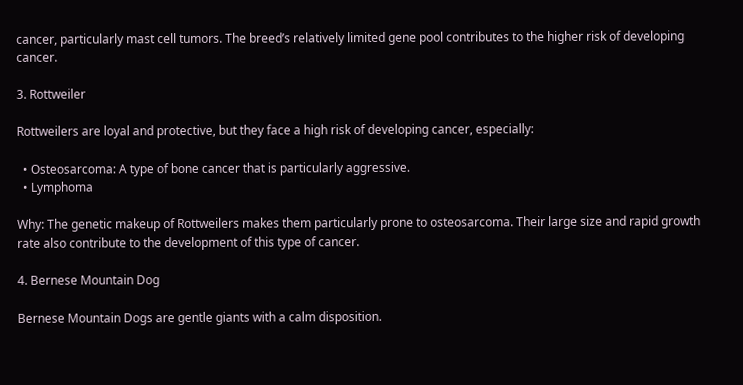cancer, particularly mast cell tumors. The breed’s relatively limited gene pool contributes to the higher risk of developing cancer.

3. Rottweiler

Rottweilers are loyal and protective, but they face a high risk of developing cancer, especially:

  • Osteosarcoma: A type of bone cancer that is particularly aggressive.
  • Lymphoma

Why: The genetic makeup of Rottweilers makes them particularly prone to osteosarcoma. Their large size and rapid growth rate also contribute to the development of this type of cancer.

4. Bernese Mountain Dog

Bernese Mountain Dogs are gentle giants with a calm disposition.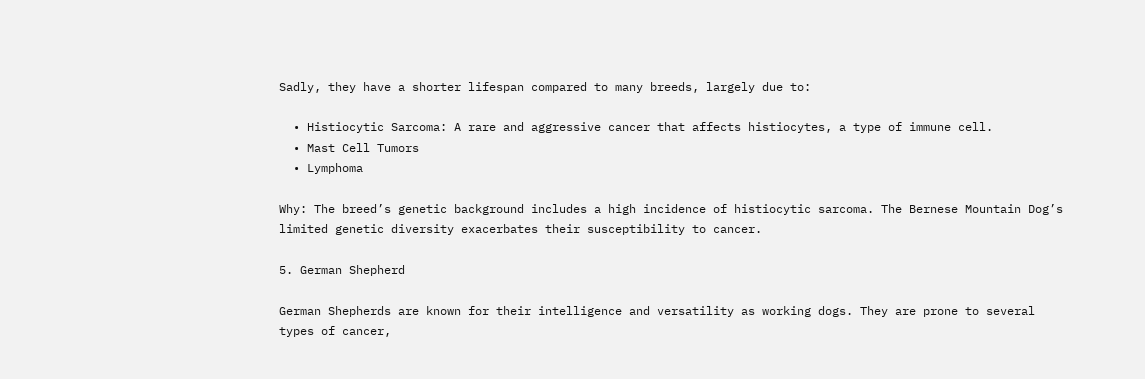Sadly, they have a shorter lifespan compared to many breeds, largely due to:

  • Histiocytic Sarcoma: A rare and aggressive cancer that affects histiocytes, a type of immune cell.
  • Mast Cell Tumors
  • Lymphoma

Why: The breed’s genetic background includes a high incidence of histiocytic sarcoma. The Bernese Mountain Dog’s limited genetic diversity exacerbates their susceptibility to cancer.

5. German Shepherd

German Shepherds are known for their intelligence and versatility as working dogs. They are prone to several types of cancer,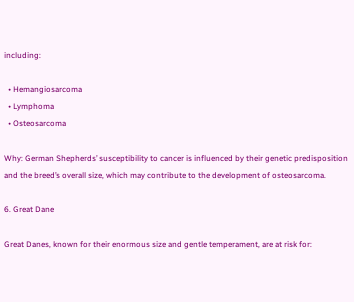including:

  • Hemangiosarcoma
  • Lymphoma
  • Osteosarcoma

Why: German Shepherds’ susceptibility to cancer is influenced by their genetic predisposition and the breed’s overall size, which may contribute to the development of osteosarcoma.

6. Great Dane

Great Danes, known for their enormous size and gentle temperament, are at risk for: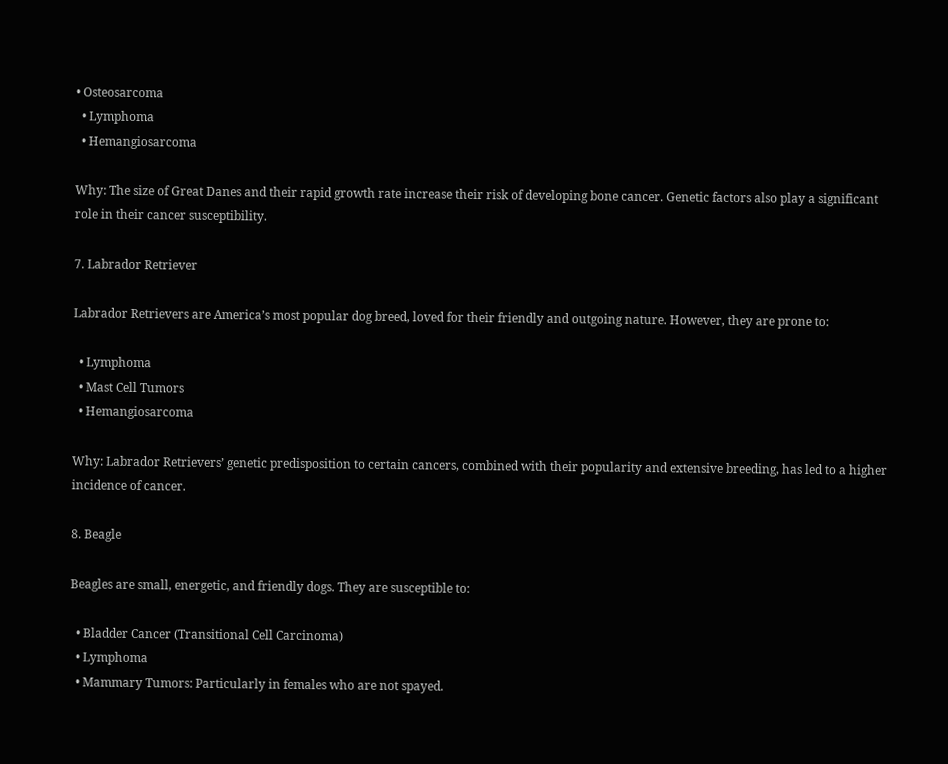• Osteosarcoma
  • Lymphoma
  • Hemangiosarcoma

Why: The size of Great Danes and their rapid growth rate increase their risk of developing bone cancer. Genetic factors also play a significant role in their cancer susceptibility.

7. Labrador Retriever

Labrador Retrievers are America’s most popular dog breed, loved for their friendly and outgoing nature. However, they are prone to:

  • Lymphoma
  • Mast Cell Tumors
  • Hemangiosarcoma

Why: Labrador Retrievers’ genetic predisposition to certain cancers, combined with their popularity and extensive breeding, has led to a higher incidence of cancer.

8. Beagle

Beagles are small, energetic, and friendly dogs. They are susceptible to:

  • Bladder Cancer (Transitional Cell Carcinoma)
  • Lymphoma
  • Mammary Tumors: Particularly in females who are not spayed.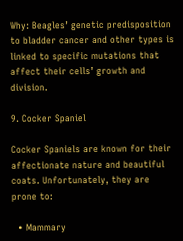Why: Beagles’ genetic predisposition to bladder cancer and other types is linked to specific mutations that affect their cells’ growth and division.

9. Cocker Spaniel

Cocker Spaniels are known for their affectionate nature and beautiful coats. Unfortunately, they are prone to:

  • Mammary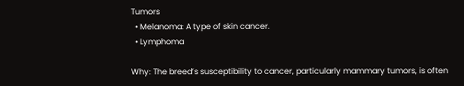Tumors
  • Melanoma: A type of skin cancer.
  • Lymphoma

Why: The breed’s susceptibility to cancer, particularly mammary tumors, is often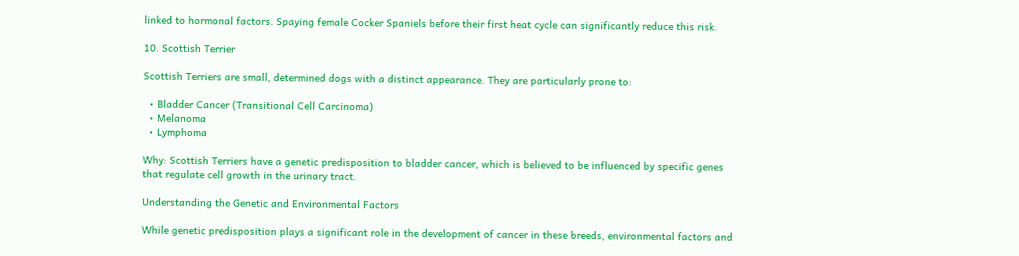linked to hormonal factors. Spaying female Cocker Spaniels before their first heat cycle can significantly reduce this risk.

10. Scottish Terrier

Scottish Terriers are small, determined dogs with a distinct appearance. They are particularly prone to:

  • Bladder Cancer (Transitional Cell Carcinoma)
  • Melanoma
  • Lymphoma

Why: Scottish Terriers have a genetic predisposition to bladder cancer, which is believed to be influenced by specific genes that regulate cell growth in the urinary tract.

Understanding the Genetic and Environmental Factors

While genetic predisposition plays a significant role in the development of cancer in these breeds, environmental factors and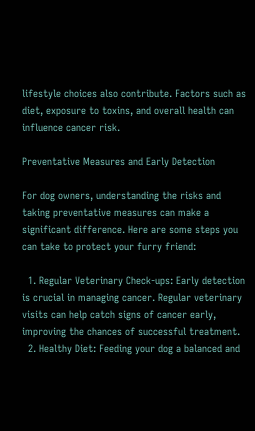lifestyle choices also contribute. Factors such as diet, exposure to toxins, and overall health can influence cancer risk.

Preventative Measures and Early Detection

For dog owners, understanding the risks and taking preventative measures can make a significant difference. Here are some steps you can take to protect your furry friend:

  1. Regular Veterinary Check-ups: Early detection is crucial in managing cancer. Regular veterinary visits can help catch signs of cancer early, improving the chances of successful treatment.
  2. Healthy Diet: Feeding your dog a balanced and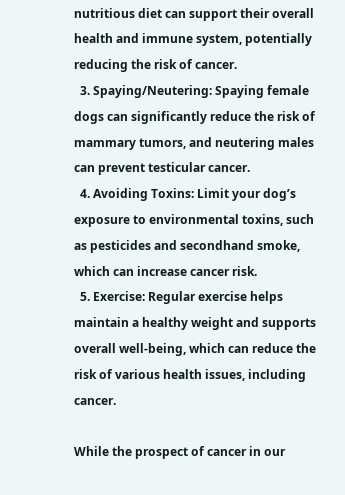nutritious diet can support their overall health and immune system, potentially reducing the risk of cancer.
  3. Spaying/Neutering: Spaying female dogs can significantly reduce the risk of mammary tumors, and neutering males can prevent testicular cancer.
  4. Avoiding Toxins: Limit your dog’s exposure to environmental toxins, such as pesticides and secondhand smoke, which can increase cancer risk.
  5. Exercise: Regular exercise helps maintain a healthy weight and supports overall well-being, which can reduce the risk of various health issues, including cancer.

While the prospect of cancer in our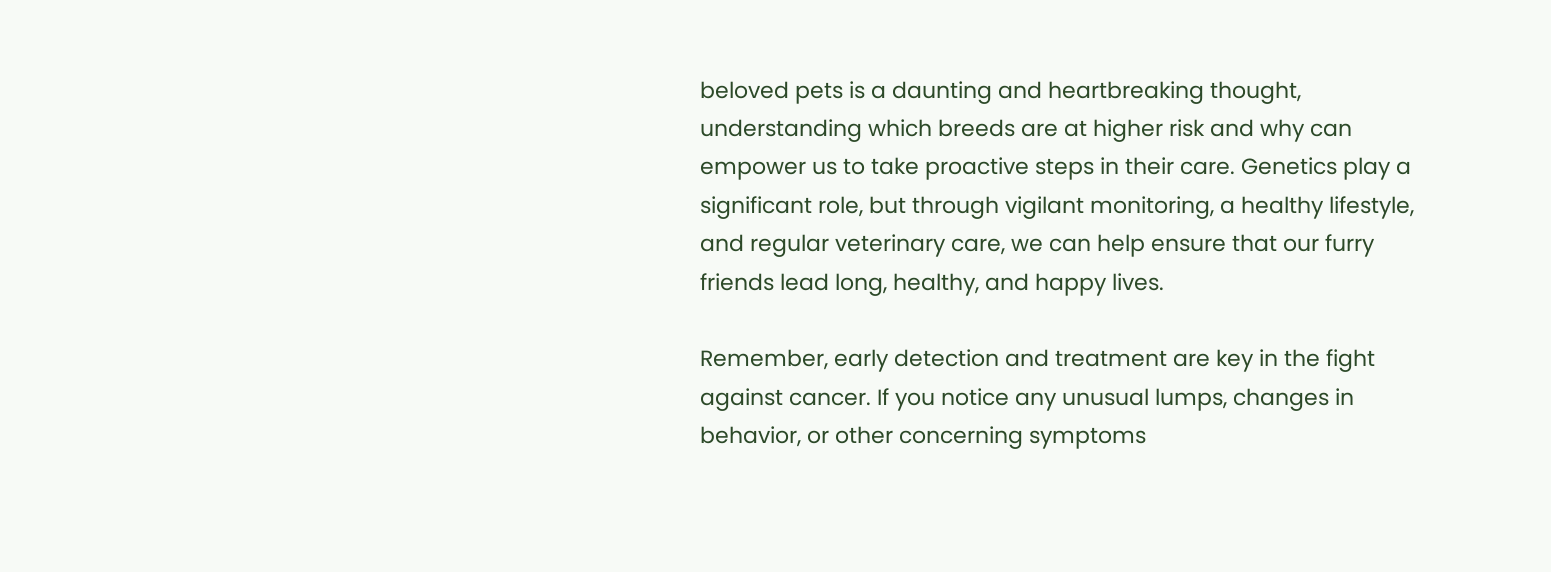beloved pets is a daunting and heartbreaking thought, understanding which breeds are at higher risk and why can empower us to take proactive steps in their care. Genetics play a significant role, but through vigilant monitoring, a healthy lifestyle, and regular veterinary care, we can help ensure that our furry friends lead long, healthy, and happy lives.

Remember, early detection and treatment are key in the fight against cancer. If you notice any unusual lumps, changes in behavior, or other concerning symptoms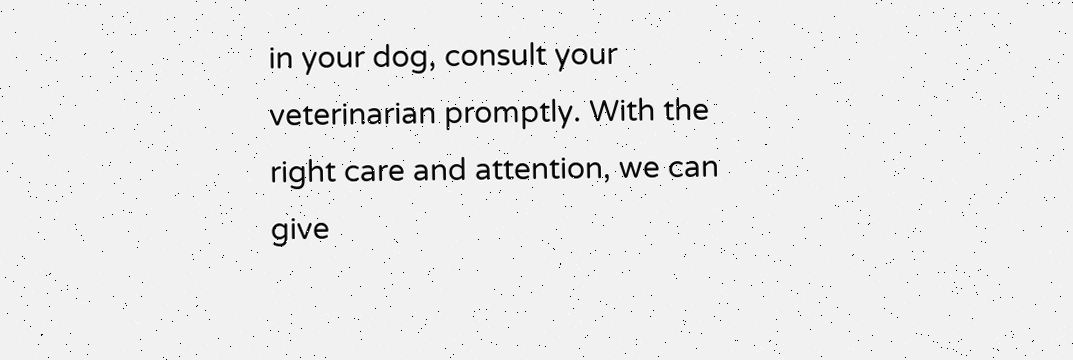in your dog, consult your veterinarian promptly. With the right care and attention, we can give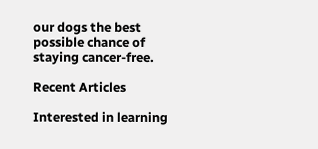our dogs the best possible chance of staying cancer-free.

Recent Articles

Interested in learning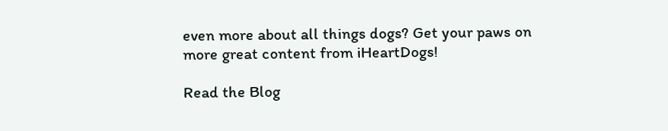even more about all things dogs? Get your paws on more great content from iHeartDogs!

Read the Blog